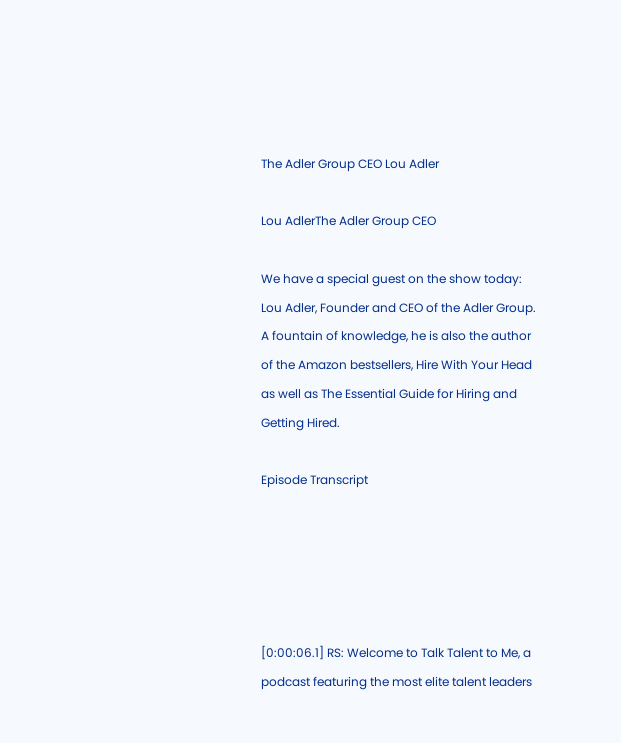The Adler Group CEO Lou Adler

Lou AdlerThe Adler Group CEO

We have a special guest on the show today: Lou Adler, Founder and CEO of the Adler Group. A fountain of knowledge, he is also the author of the Amazon bestsellers, Hire With Your Head as well as The Essential Guide for Hiring and Getting Hired.

Episode Transcript





[0:00:06.1] RS: Welcome to Talk Talent to Me, a podcast featuring the most elite talent leaders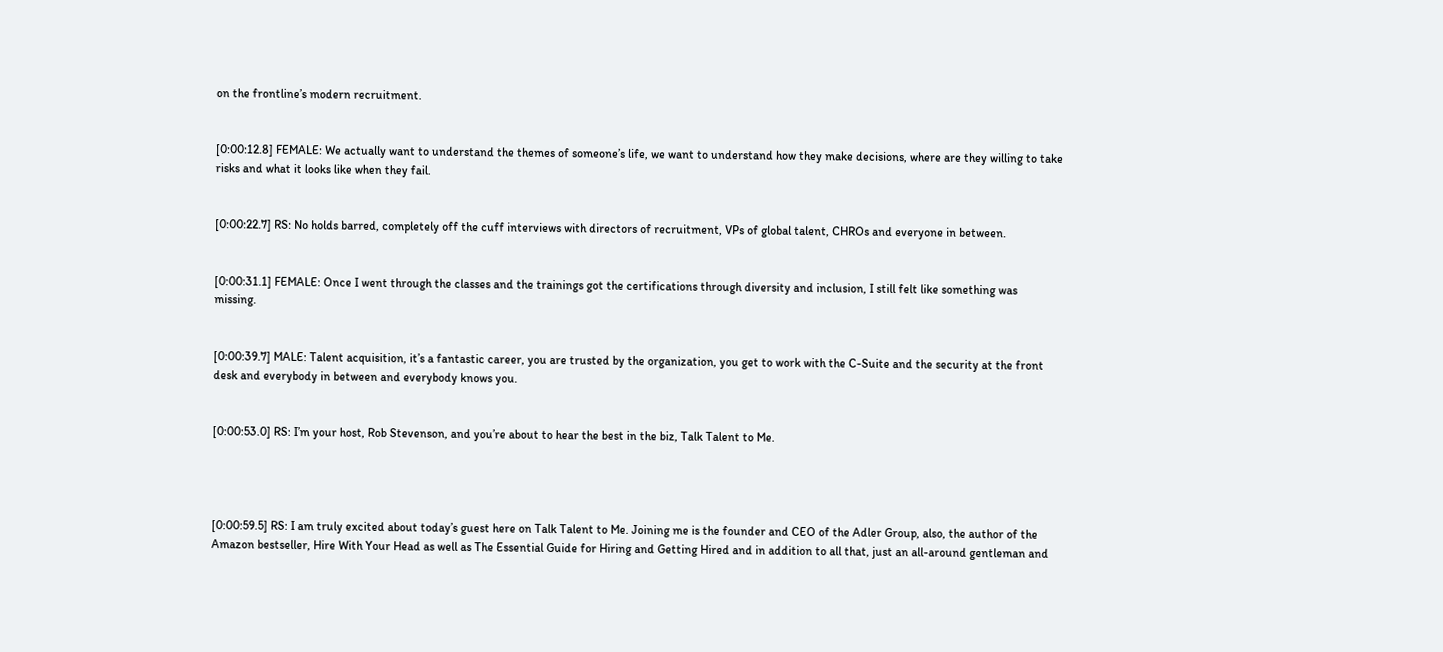on the frontline’s modern recruitment.


[0:00:12.8] FEMALE: We actually want to understand the themes of someone’s life, we want to understand how they make decisions, where are they willing to take risks and what it looks like when they fail.


[0:00:22.7] RS: No holds barred, completely off the cuff interviews with directors of recruitment, VPs of global talent, CHROs and everyone in between.


[0:00:31.1] FEMALE: Once I went through the classes and the trainings got the certifications through diversity and inclusion, I still felt like something was missing.


[0:00:39.7] MALE: Talent acquisition, it’s a fantastic career, you are trusted by the organization, you get to work with the C-Suite and the security at the front desk and everybody in between and everybody knows you.


[0:00:53.0] RS: I’m your host, Rob Stevenson, and you’re about to hear the best in the biz, Talk Talent to Me.




[0:00:59.5] RS: I am truly excited about today’s guest here on Talk Talent to Me. Joining me is the founder and CEO of the Adler Group, also, the author of the Amazon bestseller, Hire With Your Head as well as The Essential Guide for Hiring and Getting Hired and in addition to all that, just an all-around gentleman and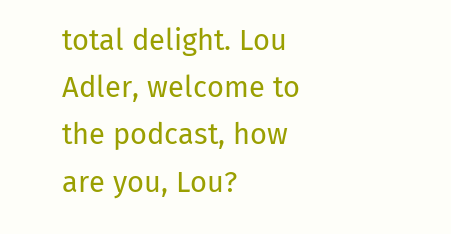total delight. Lou Adler, welcome to the podcast, how are you, Lou?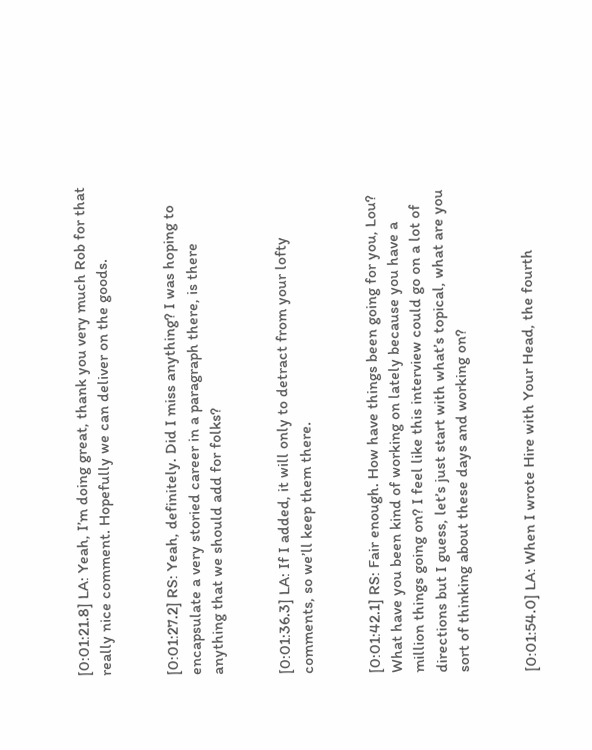[0:01:21.8] LA: Yeah, I’m doing great, thank you very much Rob for that really nice comment. Hopefully we can deliver on the goods.


[0:01:27.2] RS: Yeah, definitely. Did I miss anything? I was hoping to encapsulate a very storied career in a paragraph there, is there anything that we should add for folks?


[0:01:36.3] LA: If I added, it will only to detract from your lofty comments, so we’ll keep them there.


[0:01:42.1] RS: Fair enough. How have things been going for you, Lou? What have you been kind of working on lately because you have a million things going on? I feel like this interview could go on a lot of directions but I guess, let’s just start with what’s topical, what are you sort of thinking about these days and working on?


[0:01:54.0] LA: When I wrote Hire with Your Head, the fourth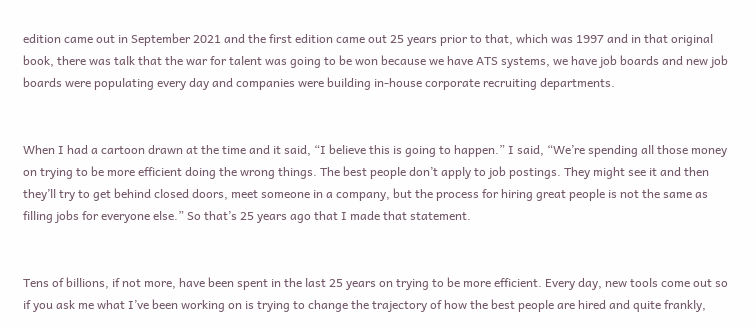edition came out in September 2021 and the first edition came out 25 years prior to that, which was 1997 and in that original book, there was talk that the war for talent was going to be won because we have ATS systems, we have job boards and new job boards were populating every day and companies were building in-house corporate recruiting departments.


When I had a cartoon drawn at the time and it said, “I believe this is going to happen.” I said, “We’re spending all those money on trying to be more efficient doing the wrong things. The best people don’t apply to job postings. They might see it and then they’ll try to get behind closed doors, meet someone in a company, but the process for hiring great people is not the same as filling jobs for everyone else.” So that’s 25 years ago that I made that statement.


Tens of billions, if not more, have been spent in the last 25 years on trying to be more efficient. Every day, new tools come out so if you ask me what I’ve been working on is trying to change the trajectory of how the best people are hired and quite frankly,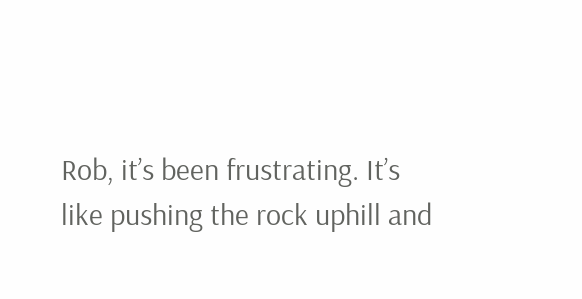Rob, it’s been frustrating. It’s like pushing the rock uphill and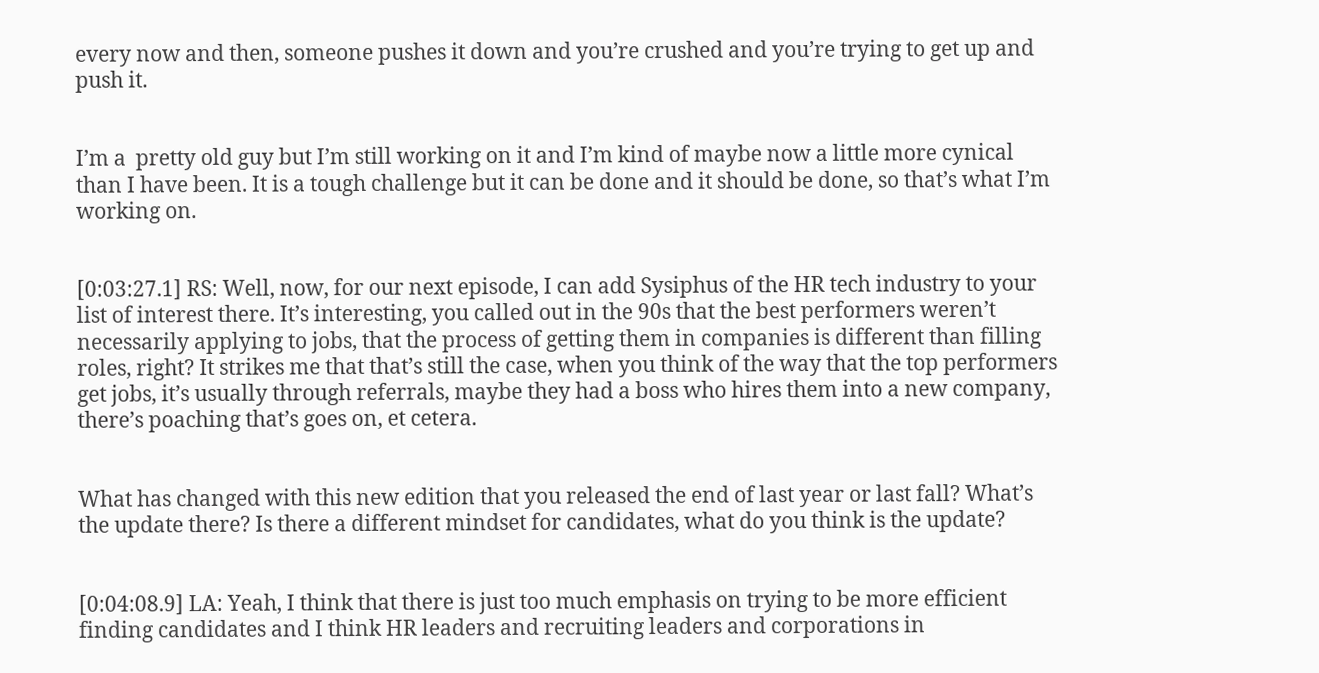every now and then, someone pushes it down and you’re crushed and you’re trying to get up and push it.


I’m a  pretty old guy but I’m still working on it and I’m kind of maybe now a little more cynical than I have been. It is a tough challenge but it can be done and it should be done, so that’s what I’m working on.


[0:03:27.1] RS: Well, now, for our next episode, I can add Sysiphus of the HR tech industry to your list of interest there. It’s interesting, you called out in the 90s that the best performers weren’t necessarily applying to jobs, that the process of getting them in companies is different than filling roles, right? It strikes me that that’s still the case, when you think of the way that the top performers get jobs, it’s usually through referrals, maybe they had a boss who hires them into a new company, there’s poaching that’s goes on, et cetera.


What has changed with this new edition that you released the end of last year or last fall? What’s the update there? Is there a different mindset for candidates, what do you think is the update?


[0:04:08.9] LA: Yeah, I think that there is just too much emphasis on trying to be more efficient finding candidates and I think HR leaders and recruiting leaders and corporations in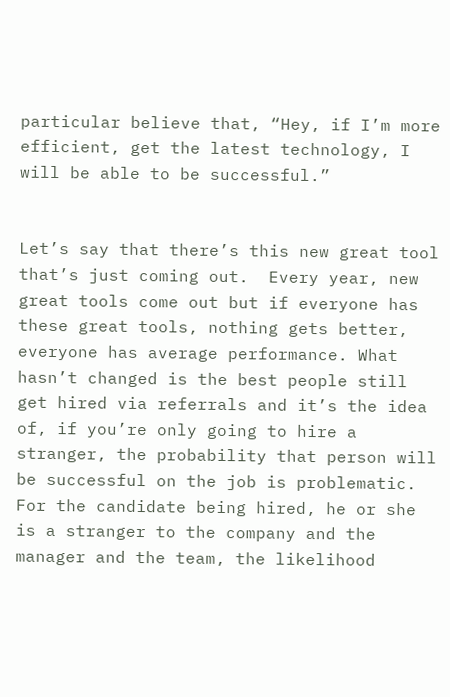particular believe that, “Hey, if I’m more efficient, get the latest technology, I will be able to be successful.”


Let’s say that there’s this new great tool that’s just coming out.  Every year, new great tools come out but if everyone has these great tools, nothing gets better, everyone has average performance. What hasn’t changed is the best people still get hired via referrals and it’s the idea of, if you’re only going to hire a stranger, the probability that person will be successful on the job is problematic. For the candidate being hired, he or she is a stranger to the company and the manager and the team, the likelihood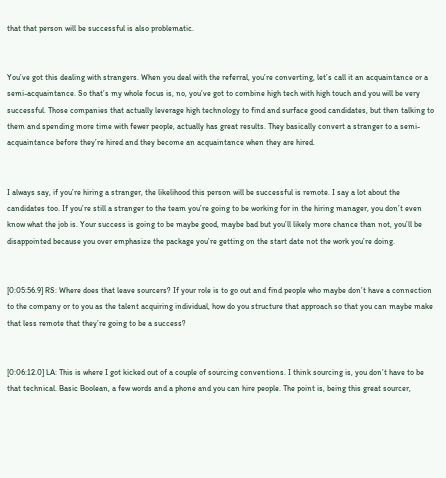that that person will be successful is also problematic.


You’ve got this dealing with strangers. When you deal with the referral, you’re converting, let’s call it an acquaintance or a semi-acquaintance. So that’s my whole focus is, no, you’ve got to combine high tech with high touch and you will be very successful. Those companies that actually leverage high technology to find and surface good candidates, but then talking to them and spending more time with fewer people, actually has great results. They basically convert a stranger to a semi-acquaintance before they’re hired and they become an acquaintance when they are hired.


I always say, if you’re hiring a stranger, the likelihood this person will be successful is remote. I say a lot about the candidates too. If you’re still a stranger to the team you’re going to be working for in the hiring manager, you don’t even know what the job is. Your success is going to be maybe good, maybe bad but you’ll likely more chance than not, you’ll be disappointed because you over emphasize the package you’re getting on the start date not the work you’re doing.


[0:05:56.9] RS: Where does that leave sourcers? If your role is to go out and find people who maybe don’t have a connection to the company or to you as the talent acquiring individual, how do you structure that approach so that you can maybe make that less remote that they’re going to be a success?


[0:06:12.0] LA: This is where I got kicked out of a couple of sourcing conventions. I think sourcing is, you don’t have to be that technical. Basic Boolean, a few words and a phone and you can hire people. The point is, being this great sourcer,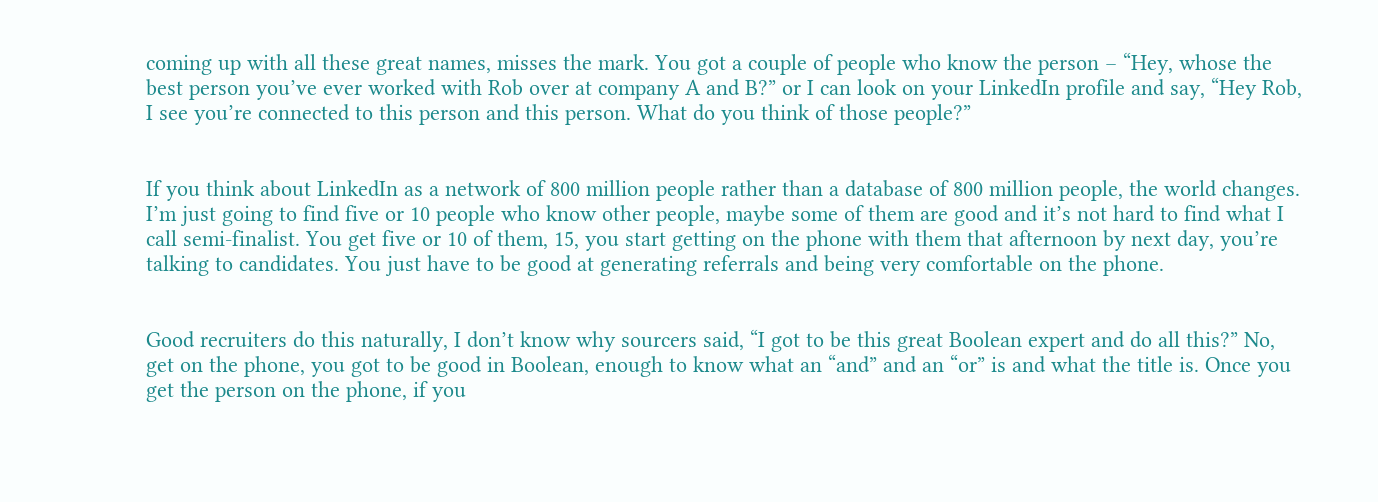coming up with all these great names, misses the mark. You got a couple of people who know the person – “Hey, whose the best person you’ve ever worked with Rob over at company A and B?” or I can look on your LinkedIn profile and say, “Hey Rob, I see you’re connected to this person and this person. What do you think of those people?”


If you think about LinkedIn as a network of 800 million people rather than a database of 800 million people, the world changes. I’m just going to find five or 10 people who know other people, maybe some of them are good and it’s not hard to find what I call semi-finalist. You get five or 10 of them, 15, you start getting on the phone with them that afternoon by next day, you’re talking to candidates. You just have to be good at generating referrals and being very comfortable on the phone.


Good recruiters do this naturally, I don’t know why sourcers said, “I got to be this great Boolean expert and do all this?” No, get on the phone, you got to be good in Boolean, enough to know what an “and” and an “or” is and what the title is. Once you get the person on the phone, if you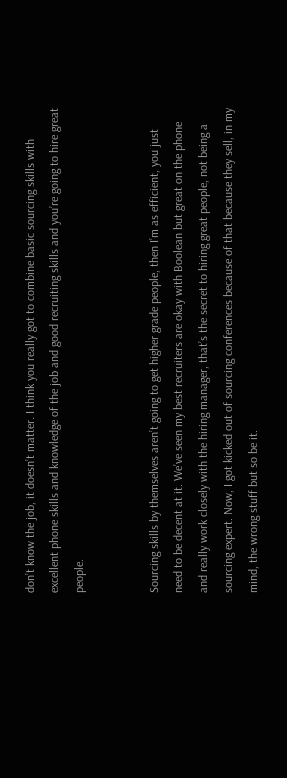don’t know the job, it doesn’t matter. I think you really got to combine basic sourcing skills with excellent phone skills and knowledge of the job and good recruiting skills and you’re going to hire great people.


Sourcing skills by themselves aren’t going to get higher grade people, then I’m as efficient, you just need to be decent at it. We’ve seen my best recruiters are okay with Boolean but great on the phone and really work closely with the hiring manager, that’s the secret to hiring great people, not being a sourcing expert. Now, I got kicked out of sourcing conferences because of that because they sell, in my mind, the wrong stuff but so be it.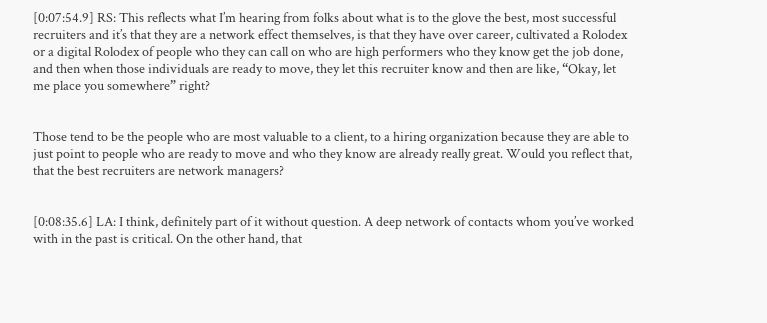[0:07:54.9] RS: This reflects what I’m hearing from folks about what is to the glove the best, most successful recruiters and it’s that they are a network effect themselves, is that they have over career, cultivated a Rolodex or a digital Rolodex of people who they can call on who are high performers who they know get the job done, and then when those individuals are ready to move, they let this recruiter know and then are like, “Okay, let me place you somewhere” right?


Those tend to be the people who are most valuable to a client, to a hiring organization because they are able to just point to people who are ready to move and who they know are already really great. Would you reflect that, that the best recruiters are network managers?


[0:08:35.6] LA: I think, definitely part of it without question. A deep network of contacts whom you’ve worked with in the past is critical. On the other hand, that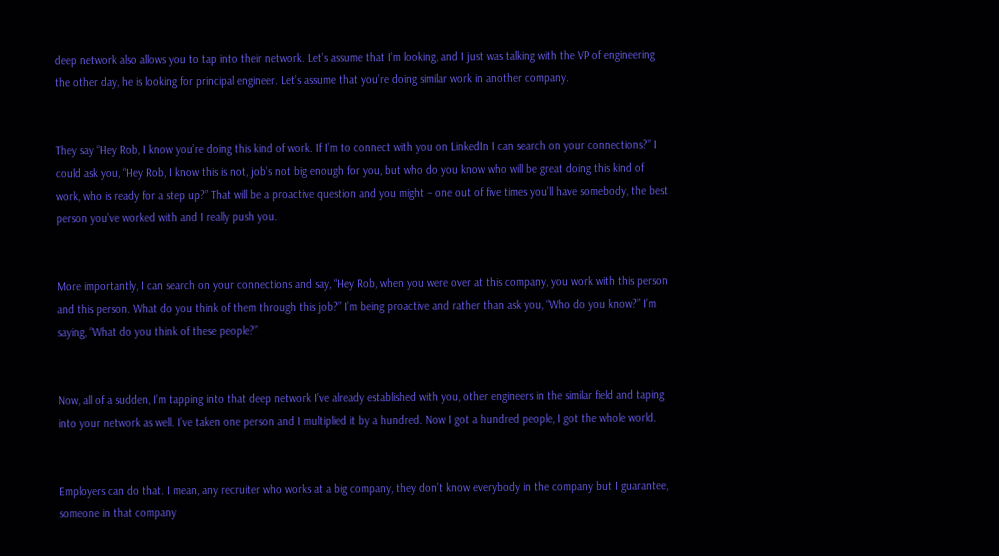deep network also allows you to tap into their network. Let’s assume that I’m looking, and I just was talking with the VP of engineering the other day, he is looking for principal engineer. Let’s assume that you’re doing similar work in another company.


They say “Hey Rob, I know you’re doing this kind of work. If I’m to connect with you on LinkedIn I can search on your connections?” I could ask you, “Hey Rob, I know this is not, job’s not big enough for you, but who do you know who will be great doing this kind of work, who is ready for a step up?” That will be a proactive question and you might – one out of five times you’ll have somebody, the best person you’ve worked with and I really push you.


More importantly, I can search on your connections and say, “Hey Rob, when you were over at this company, you work with this person and this person. What do you think of them through this job?” I’m being proactive and rather than ask you, “Who do you know?” I’m saying, “What do you think of these people?”


Now, all of a sudden, I’m tapping into that deep network I’ve already established with you, other engineers in the similar field and taping into your network as well. I’ve taken one person and I multiplied it by a hundred. Now I got a hundred people, I got the whole world.


Employers can do that. I mean, any recruiter who works at a big company, they don’t know everybody in the company but I guarantee, someone in that company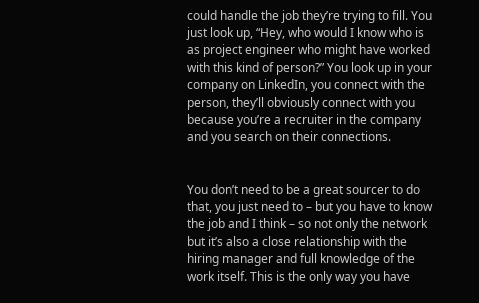could handle the job they’re trying to fill. You just look up, “Hey, who would I know who is as project engineer who might have worked with this kind of person?” You look up in your company on LinkedIn, you connect with the person, they’ll obviously connect with you because you’re a recruiter in the company and you search on their connections.


You don’t need to be a great sourcer to do that, you just need to – but you have to know the job and I think – so not only the network but it’s also a close relationship with the hiring manager and full knowledge of the work itself. This is the only way you have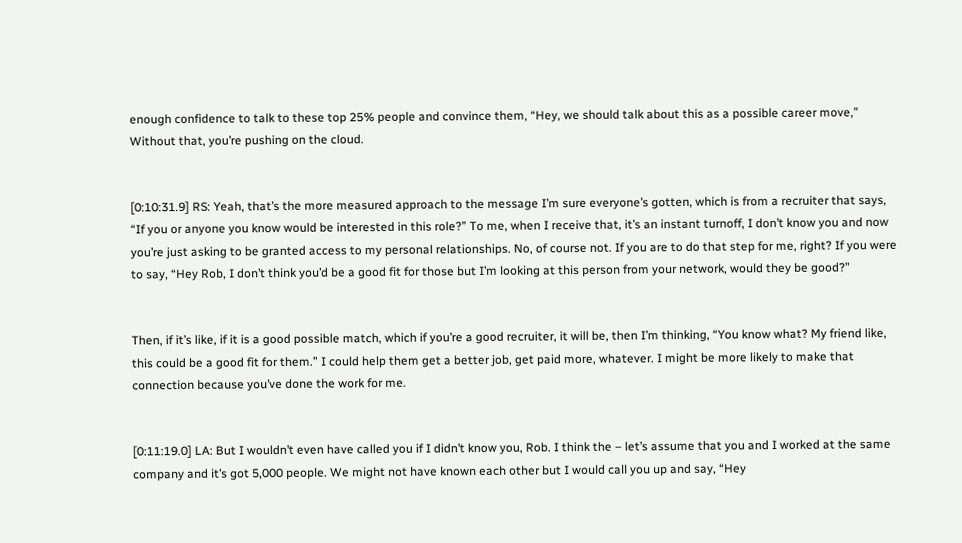enough confidence to talk to these top 25% people and convince them, “Hey, we should talk about this as a possible career move,” Without that, you’re pushing on the cloud.


[0:10:31.9] RS: Yeah, that’s the more measured approach to the message I’m sure everyone’s gotten, which is from a recruiter that says, “If you or anyone you know would be interested in this role?” To me, when I receive that, it’s an instant turnoff, I don’t know you and now you’re just asking to be granted access to my personal relationships. No, of course not. If you are to do that step for me, right? If you were to say, “Hey Rob, I don’t think you’d be a good fit for those but I’m looking at this person from your network, would they be good?”


Then, if it’s like, if it is a good possible match, which if you’re a good recruiter, it will be, then I’m thinking, “You know what? My friend like, this could be a good fit for them.” I could help them get a better job, get paid more, whatever. I might be more likely to make that connection because you’ve done the work for me.


[0:11:19.0] LA: But I wouldn’t even have called you if I didn’t know you, Rob. I think the – let’s assume that you and I worked at the same company and it’s got 5,000 people. We might not have known each other but I would call you up and say, “Hey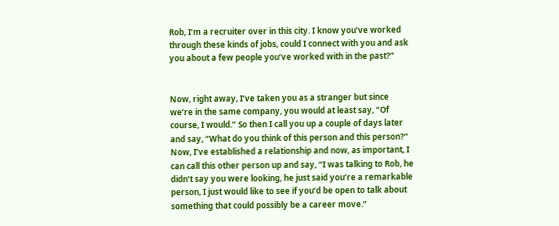Rob, I’m a recruiter over in this city. I know you’ve worked through these kinds of jobs, could I connect with you and ask you about a few people you’ve worked with in the past?”


Now, right away, I’ve taken you as a stranger but since we’re in the same company, you would at least say, “Of course, I would.” So then I call you up a couple of days later and say, “What do you think of this person and this person?” Now, I’ve established a relationship and now, as important, I can call this other person up and say, “I was talking to Rob, he didn’t say you were looking, he just said you’re a remarkable person, I just would like to see if you’d be open to talk about something that could possibly be a career move.”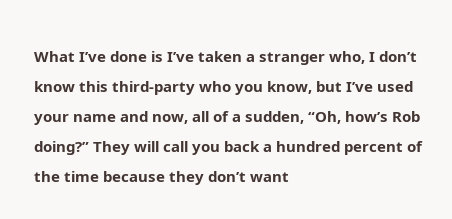What I’ve done is I’ve taken a stranger who, I don’t know this third-party who you know, but I’ve used your name and now, all of a sudden, “Oh, how’s Rob doing?” They will call you back a hundred percent of the time because they don’t want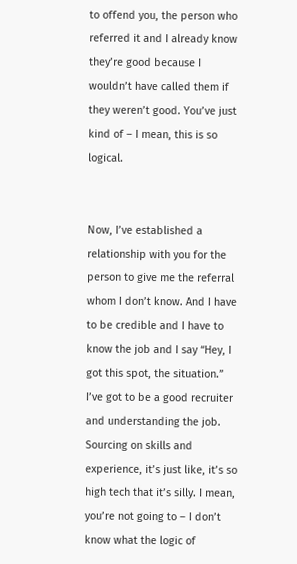to offend you, the person who referred it and I already know they’re good because I wouldn’t have called them if they weren’t good. You’ve just kind of – I mean, this is so logical.


Now, I’ve established a relationship with you for the person to give me the referral whom I don’t know. And I have to be credible and I have to know the job and I say “Hey, I got this spot, the situation.” I’ve got to be a good recruiter and understanding the job. Sourcing on skills and experience, it’s just like, it’s so high tech that it’s silly. I mean, you’re not going to – I don’t know what the logic of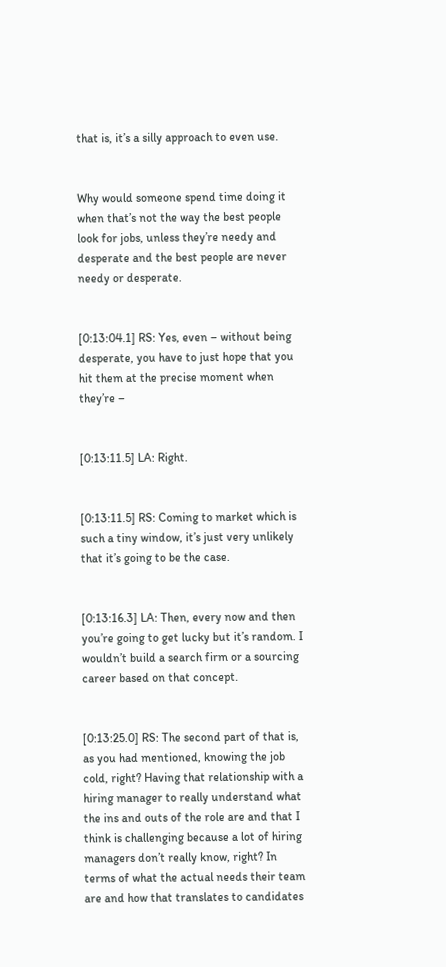that is, it’s a silly approach to even use.


Why would someone spend time doing it when that’s not the way the best people look for jobs, unless they’re needy and desperate and the best people are never needy or desperate.


[0:13:04.1] RS: Yes, even – without being desperate, you have to just hope that you hit them at the precise moment when they’re –


[0:13:11.5] LA: Right.


[0:13:11.5] RS: Coming to market which is such a tiny window, it’s just very unlikely that it’s going to be the case.


[0:13:16.3] LA: Then, every now and then you’re going to get lucky but it’s random. I wouldn’t build a search firm or a sourcing career based on that concept.


[0:13:25.0] RS: The second part of that is, as you had mentioned, knowing the job cold, right? Having that relationship with a hiring manager to really understand what the ins and outs of the role are and that I think is challenging because a lot of hiring managers don’t really know, right? In terms of what the actual needs their team are and how that translates to candidates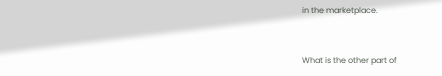in the marketplace.


What is the other part of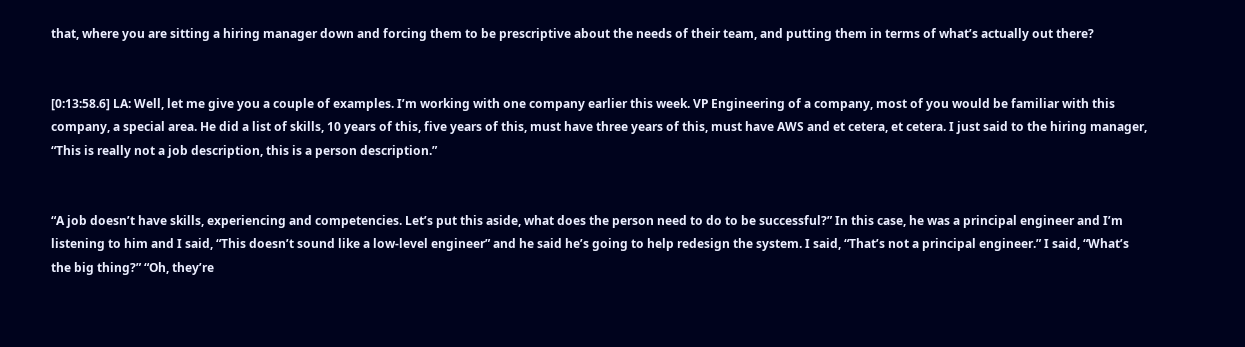that, where you are sitting a hiring manager down and forcing them to be prescriptive about the needs of their team, and putting them in terms of what’s actually out there?


[0:13:58.6] LA: Well, let me give you a couple of examples. I’m working with one company earlier this week. VP Engineering of a company, most of you would be familiar with this company, a special area. He did a list of skills, 10 years of this, five years of this, must have three years of this, must have AWS and et cetera, et cetera. I just said to the hiring manager, “This is really not a job description, this is a person description.”


“A job doesn’t have skills, experiencing and competencies. Let’s put this aside, what does the person need to do to be successful?” In this case, he was a principal engineer and I’m listening to him and I said, “This doesn’t sound like a low-level engineer” and he said he’s going to help redesign the system. I said, “That’s not a principal engineer.” I said, “What’s the big thing?” “Oh, they’re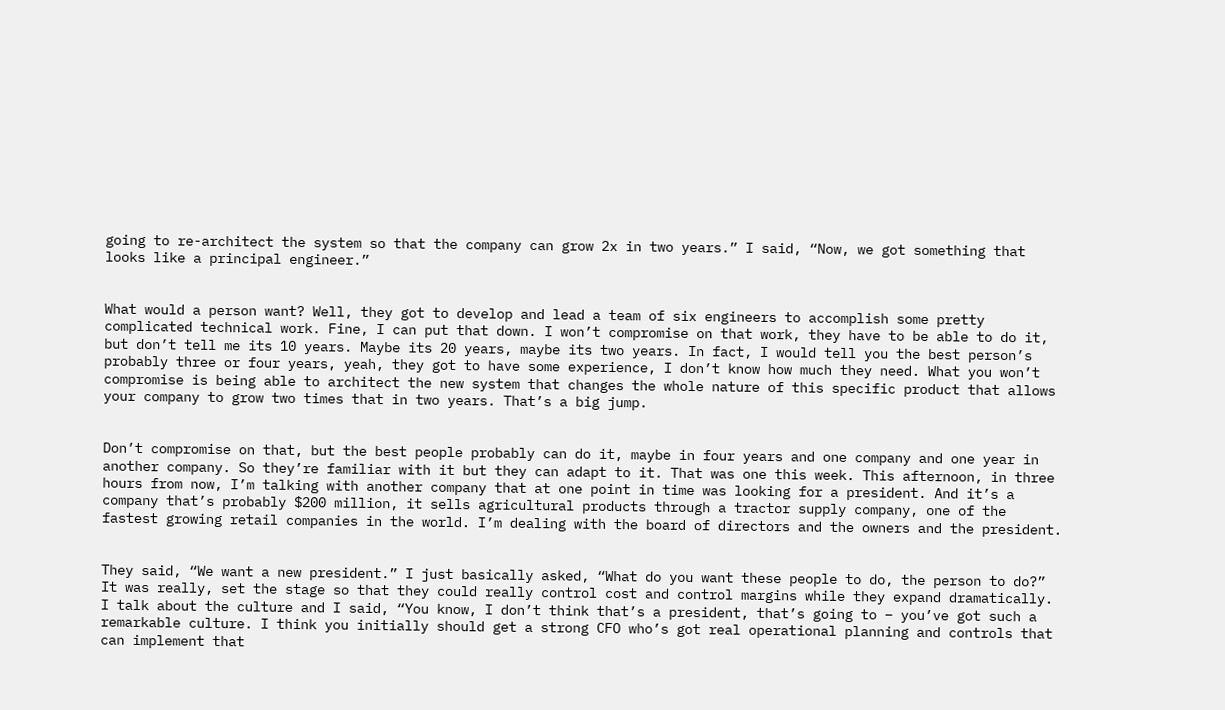going to re-architect the system so that the company can grow 2x in two years.” I said, “Now, we got something that looks like a principal engineer.”


What would a person want? Well, they got to develop and lead a team of six engineers to accomplish some pretty complicated technical work. Fine, I can put that down. I won’t compromise on that work, they have to be able to do it, but don’t tell me its 10 years. Maybe its 20 years, maybe its two years. In fact, I would tell you the best person’s probably three or four years, yeah, they got to have some experience, I don’t know how much they need. What you won’t compromise is being able to architect the new system that changes the whole nature of this specific product that allows your company to grow two times that in two years. That’s a big jump.


Don’t compromise on that, but the best people probably can do it, maybe in four years and one company and one year in another company. So they’re familiar with it but they can adapt to it. That was one this week. This afternoon, in three hours from now, I’m talking with another company that at one point in time was looking for a president. And it’s a company that’s probably $200 million, it sells agricultural products through a tractor supply company, one of the fastest growing retail companies in the world. I’m dealing with the board of directors and the owners and the president.


They said, “We want a new president.” I just basically asked, “What do you want these people to do, the person to do?” It was really, set the stage so that they could really control cost and control margins while they expand dramatically. I talk about the culture and I said, “You know, I don’t think that’s a president, that’s going to – you’ve got such a remarkable culture. I think you initially should get a strong CFO who’s got real operational planning and controls that can implement that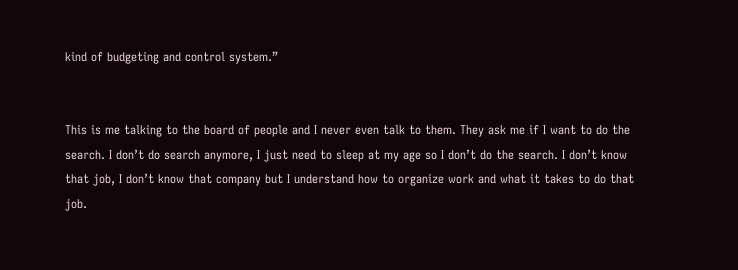kind of budgeting and control system.”


This is me talking to the board of people and I never even talk to them. They ask me if I want to do the search. I don’t do search anymore, I just need to sleep at my age so I don’t do the search. I don’t know that job, I don’t know that company but I understand how to organize work and what it takes to do that job.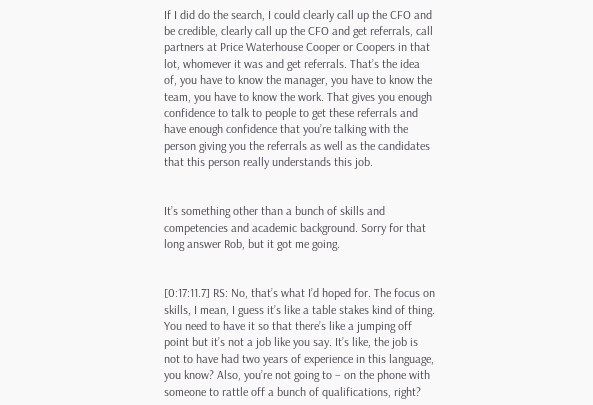If I did do the search, I could clearly call up the CFO and be credible, clearly call up the CFO and get referrals, call partners at Price Waterhouse Cooper or Coopers in that lot, whomever it was and get referrals. That’s the idea of, you have to know the manager, you have to know the team, you have to know the work. That gives you enough confidence to talk to people to get these referrals and have enough confidence that you’re talking with the person giving you the referrals as well as the candidates that this person really understands this job.


It’s something other than a bunch of skills and competencies and academic background. Sorry for that long answer Rob, but it got me going.


[0:17:11.7] RS: No, that’s what I’d hoped for. The focus on skills, I mean, I guess it’s like a table stakes kind of thing. You need to have it so that there’s like a jumping off point but it’s not a job like you say. It’s like, the job is not to have had two years of experience in this language, you know? Also, you’re not going to – on the phone with someone to rattle off a bunch of qualifications, right?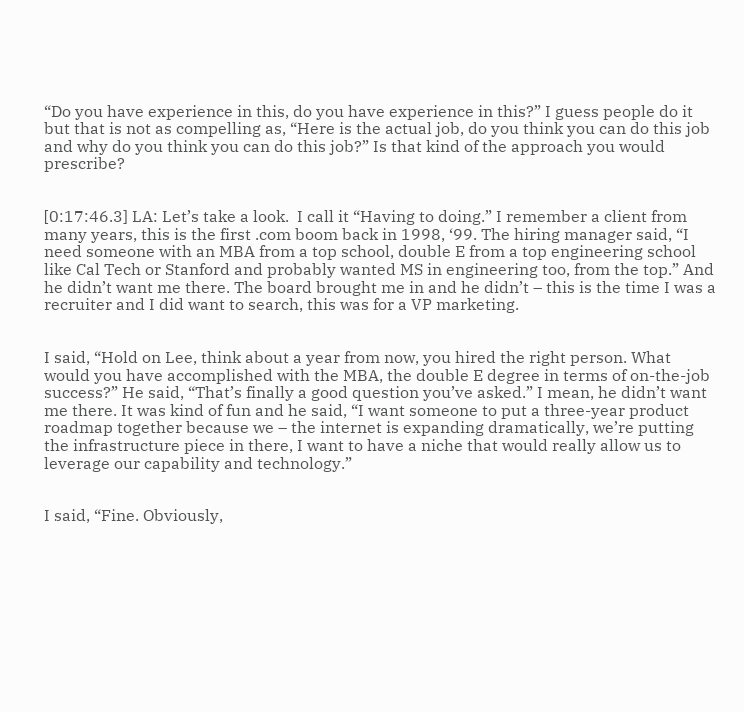“Do you have experience in this, do you have experience in this?” I guess people do it but that is not as compelling as, “Here is the actual job, do you think you can do this job and why do you think you can do this job?” Is that kind of the approach you would prescribe?


[0:17:46.3] LA: Let’s take a look.  I call it “Having to doing.” I remember a client from many years, this is the first .com boom back in 1998, ‘99. The hiring manager said, “I need someone with an MBA from a top school, double E from a top engineering school like Cal Tech or Stanford and probably wanted MS in engineering too, from the top.” And he didn’t want me there. The board brought me in and he didn’t – this is the time I was a recruiter and I did want to search, this was for a VP marketing.


I said, “Hold on Lee, think about a year from now, you hired the right person. What would you have accomplished with the MBA, the double E degree in terms of on-the-job success?” He said, “That’s finally a good question you’ve asked.” I mean, he didn’t want me there. It was kind of fun and he said, “I want someone to put a three-year product roadmap together because we – the internet is expanding dramatically, we’re putting the infrastructure piece in there, I want to have a niche that would really allow us to leverage our capability and technology.”


I said, “Fine. Obviously,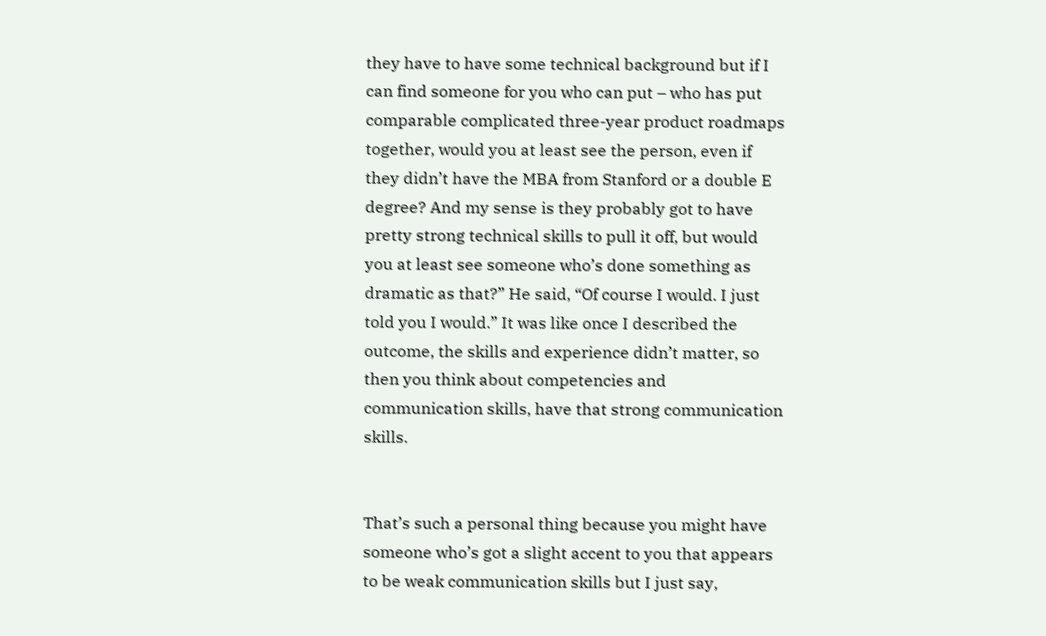they have to have some technical background but if I can find someone for you who can put – who has put comparable complicated three-year product roadmaps together, would you at least see the person, even if they didn’t have the MBA from Stanford or a double E degree? And my sense is they probably got to have pretty strong technical skills to pull it off, but would you at least see someone who’s done something as dramatic as that?” He said, “Of course I would. I just told you I would.” It was like once I described the outcome, the skills and experience didn’t matter, so then you think about competencies and communication skills, have that strong communication skills.


That’s such a personal thing because you might have someone who’s got a slight accent to you that appears to be weak communication skills but I just say,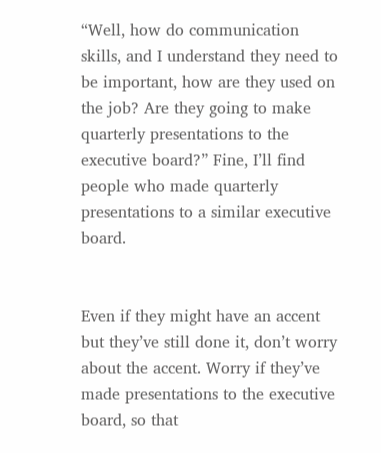“Well, how do communication skills, and I understand they need to be important, how are they used on the job? Are they going to make quarterly presentations to the executive board?” Fine, I’ll find people who made quarterly presentations to a similar executive board.


Even if they might have an accent but they’ve still done it, don’t worry about the accent. Worry if they’ve made presentations to the executive board, so that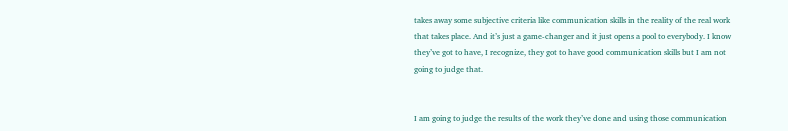takes away some subjective criteria like communication skills in the reality of the real work that takes place. And it’s just a game-changer and it just opens a pool to everybody. I know they’ve got to have, I recognize, they got to have good communication skills but I am not going to judge that.


I am going to judge the results of the work they’ve done and using those communication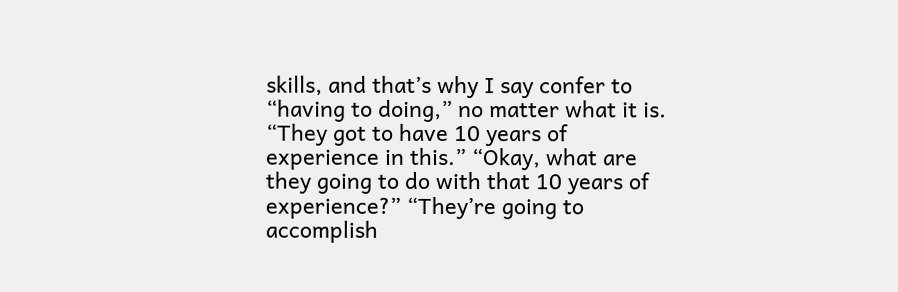skills, and that’s why I say confer to “having to doing,” no matter what it is. “They got to have 10 years of experience in this.” “Okay, what are they going to do with that 10 years of experience?” “They’re going to accomplish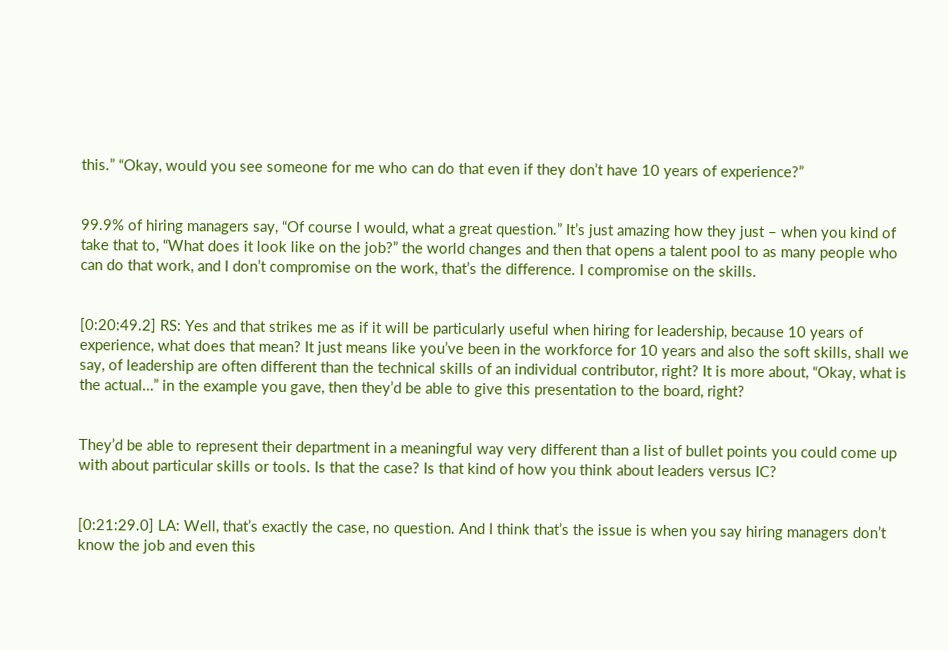this.” “Okay, would you see someone for me who can do that even if they don’t have 10 years of experience?”


99.9% of hiring managers say, “Of course I would, what a great question.” It’s just amazing how they just – when you kind of take that to, “What does it look like on the job?” the world changes and then that opens a talent pool to as many people who can do that work, and I don’t compromise on the work, that’s the difference. I compromise on the skills.


[0:20:49.2] RS: Yes and that strikes me as if it will be particularly useful when hiring for leadership, because 10 years of experience, what does that mean? It just means like you’ve been in the workforce for 10 years and also the soft skills, shall we say, of leadership are often different than the technical skills of an individual contributor, right? It is more about, “Okay, what is the actual…” in the example you gave, then they’d be able to give this presentation to the board, right?


They’d be able to represent their department in a meaningful way very different than a list of bullet points you could come up with about particular skills or tools. Is that the case? Is that kind of how you think about leaders versus IC?


[0:21:29.0] LA: Well, that’s exactly the case, no question. And I think that’s the issue is when you say hiring managers don’t know the job and even this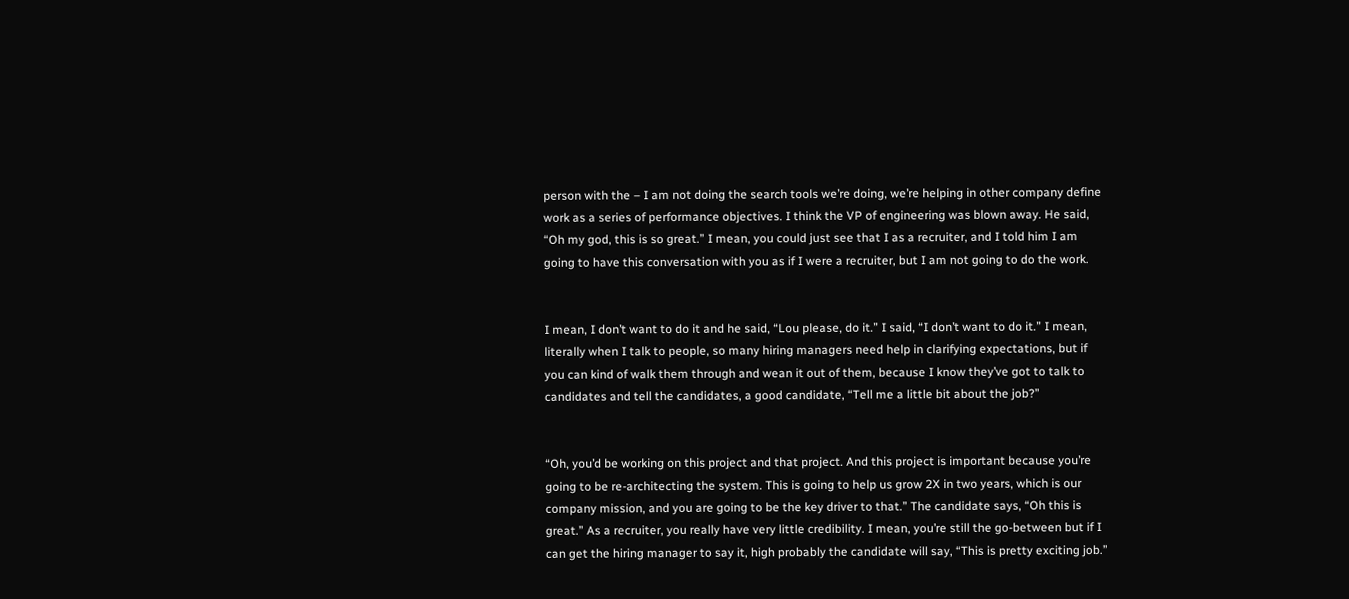person with the – I am not doing the search tools we’re doing, we’re helping in other company define work as a series of performance objectives. I think the VP of engineering was blown away. He said, “Oh my god, this is so great.” I mean, you could just see that I as a recruiter, and I told him I am going to have this conversation with you as if I were a recruiter, but I am not going to do the work.


I mean, I don’t want to do it and he said, “Lou please, do it.” I said, “I don’t want to do it.” I mean, literally when I talk to people, so many hiring managers need help in clarifying expectations, but if you can kind of walk them through and wean it out of them, because I know they’ve got to talk to candidates and tell the candidates, a good candidate, “Tell me a little bit about the job?”


“Oh, you’d be working on this project and that project. And this project is important because you’re going to be re-architecting the system. This is going to help us grow 2X in two years, which is our company mission, and you are going to be the key driver to that.” The candidate says, “Oh this is great.” As a recruiter, you really have very little credibility. I mean, you’re still the go-between but if I can get the hiring manager to say it, high probably the candidate will say, “This is pretty exciting job.”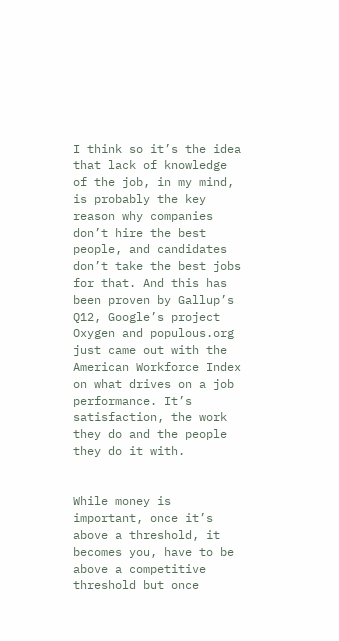I think so it’s the idea that lack of knowledge of the job, in my mind, is probably the key reason why companies don’t hire the best people, and candidates don’t take the best jobs for that. And this has been proven by Gallup’s Q12, Google’s project Oxygen and populous.org just came out with the American Workforce Index on what drives on a job performance. It’s satisfaction, the work they do and the people they do it with.


While money is important, once it’s above a threshold, it becomes you, have to be above a competitive threshold but once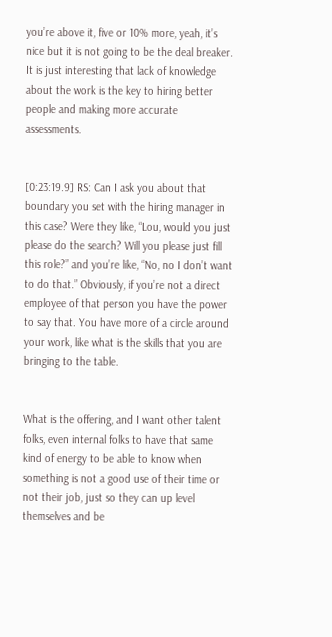you’re above it, five or 10% more, yeah, it’s nice but it is not going to be the deal breaker. It is just interesting that lack of knowledge about the work is the key to hiring better people and making more accurate assessments.


[0:23:19.9] RS: Can I ask you about that boundary you set with the hiring manager in this case? Were they like, “Lou, would you just please do the search? Will you please just fill this role?” and you’re like, “No, no I don’t want to do that.” Obviously, if you’re not a direct employee of that person you have the power to say that. You have more of a circle around your work, like what is the skills that you are bringing to the table.


What is the offering, and I want other talent folks, even internal folks to have that same kind of energy to be able to know when something is not a good use of their time or not their job, just so they can up level themselves and be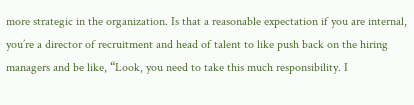more strategic in the organization. Is that a reasonable expectation if you are internal, you’re a director of recruitment and head of talent to like push back on the hiring managers and be like, “Look, you need to take this much responsibility. I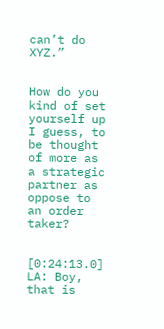can’t do XYZ.”


How do you kind of set yourself up I guess, to be thought of more as a strategic partner as oppose to an order taker?


[0:24:13.0] LA: Boy, that is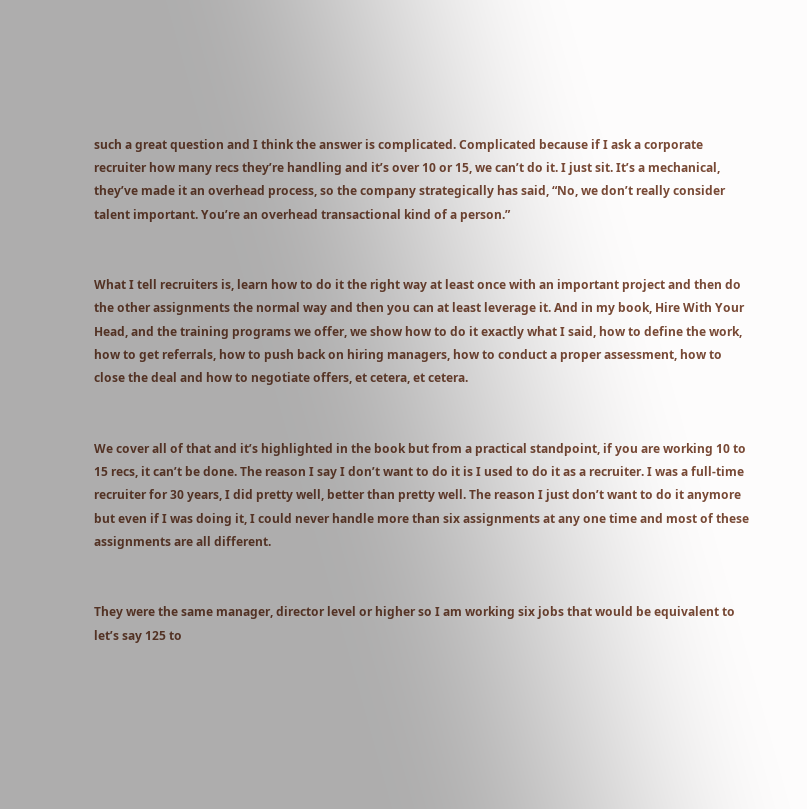such a great question and I think the answer is complicated. Complicated because if I ask a corporate recruiter how many recs they’re handling and it’s over 10 or 15, we can’t do it. I just sit. It’s a mechanical, they’ve made it an overhead process, so the company strategically has said, “No, we don’t really consider talent important. You’re an overhead transactional kind of a person.”


What I tell recruiters is, learn how to do it the right way at least once with an important project and then do the other assignments the normal way and then you can at least leverage it. And in my book, Hire With Your Head, and the training programs we offer, we show how to do it exactly what I said, how to define the work, how to get referrals, how to push back on hiring managers, how to conduct a proper assessment, how to close the deal and how to negotiate offers, et cetera, et cetera.


We cover all of that and it’s highlighted in the book but from a practical standpoint, if you are working 10 to 15 recs, it can’t be done. The reason I say I don’t want to do it is I used to do it as a recruiter. I was a full-time recruiter for 30 years, I did pretty well, better than pretty well. The reason I just don’t want to do it anymore but even if I was doing it, I could never handle more than six assignments at any one time and most of these assignments are all different.


They were the same manager, director level or higher so I am working six jobs that would be equivalent to let’s say 125 to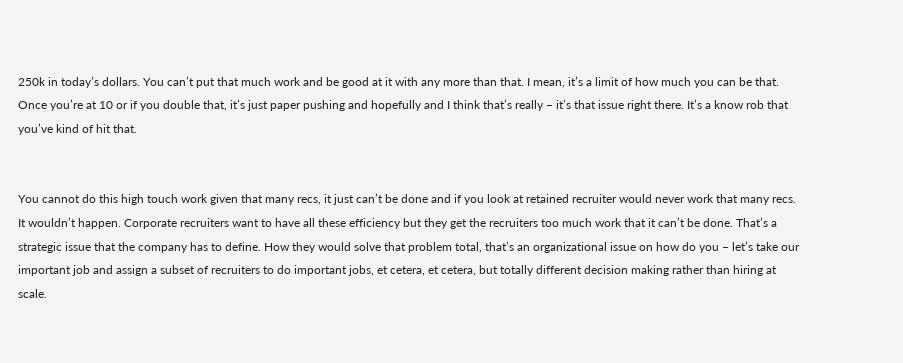250k in today’s dollars. You can’t put that much work and be good at it with any more than that. I mean, it’s a limit of how much you can be that. Once you’re at 10 or if you double that, it’s just paper pushing and hopefully and I think that’s really – it’s that issue right there. It’s a know rob that you’ve kind of hit that.


You cannot do this high touch work given that many recs, it just can’t be done and if you look at retained recruiter would never work that many recs. It wouldn’t happen. Corporate recruiters want to have all these efficiency but they get the recruiters too much work that it can’t be done. That’s a strategic issue that the company has to define. How they would solve that problem total, that’s an organizational issue on how do you – let’s take our important job and assign a subset of recruiters to do important jobs, et cetera, et cetera, but totally different decision making rather than hiring at scale.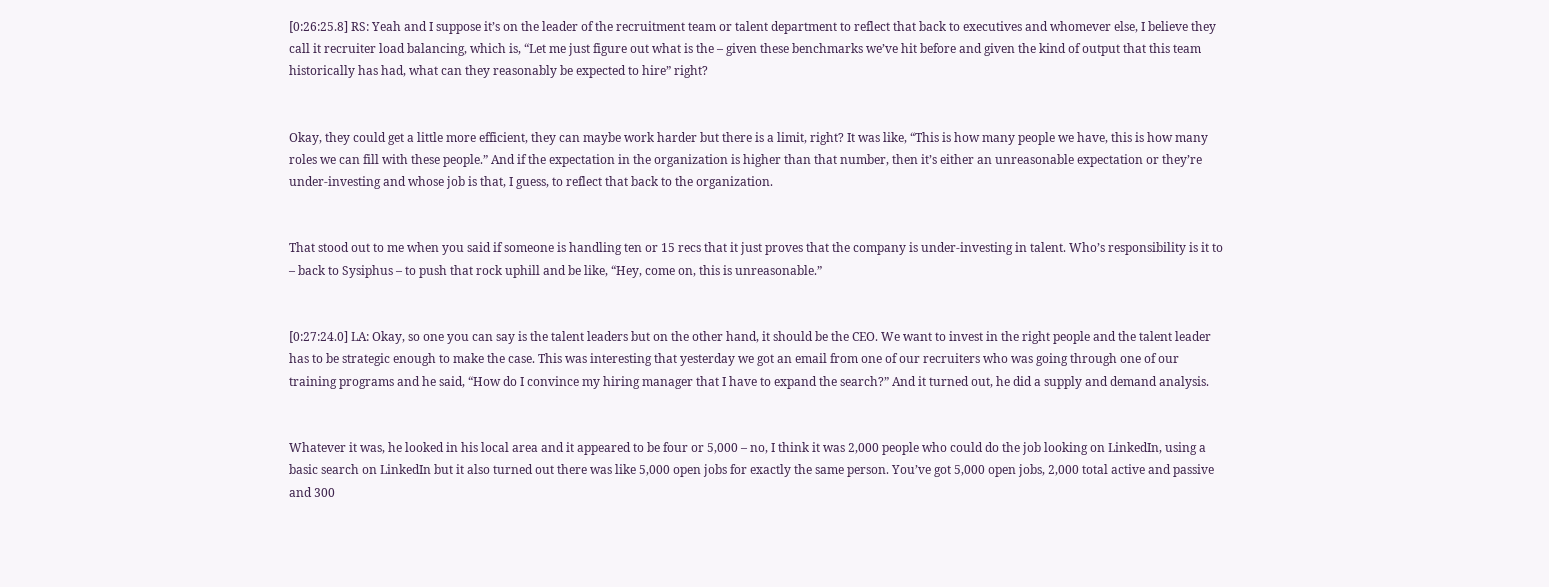[0:26:25.8] RS: Yeah and I suppose it’s on the leader of the recruitment team or talent department to reflect that back to executives and whomever else, I believe they call it recruiter load balancing, which is, “Let me just figure out what is the – given these benchmarks we’ve hit before and given the kind of output that this team historically has had, what can they reasonably be expected to hire” right?


Okay, they could get a little more efficient, they can maybe work harder but there is a limit, right? It was like, “This is how many people we have, this is how many roles we can fill with these people.” And if the expectation in the organization is higher than that number, then it’s either an unreasonable expectation or they’re under-investing and whose job is that, I guess, to reflect that back to the organization.


That stood out to me when you said if someone is handling ten or 15 recs that it just proves that the company is under-investing in talent. Who’s responsibility is it to – back to Sysiphus – to push that rock uphill and be like, “Hey, come on, this is unreasonable.”


[0:27:24.0] LA: Okay, so one you can say is the talent leaders but on the other hand, it should be the CEO. We want to invest in the right people and the talent leader has to be strategic enough to make the case. This was interesting that yesterday we got an email from one of our recruiters who was going through one of our training programs and he said, “How do I convince my hiring manager that I have to expand the search?” And it turned out, he did a supply and demand analysis.


Whatever it was, he looked in his local area and it appeared to be four or 5,000 – no, I think it was 2,000 people who could do the job looking on LinkedIn, using a basic search on LinkedIn but it also turned out there was like 5,000 open jobs for exactly the same person. You’ve got 5,000 open jobs, 2,000 total active and passive and 300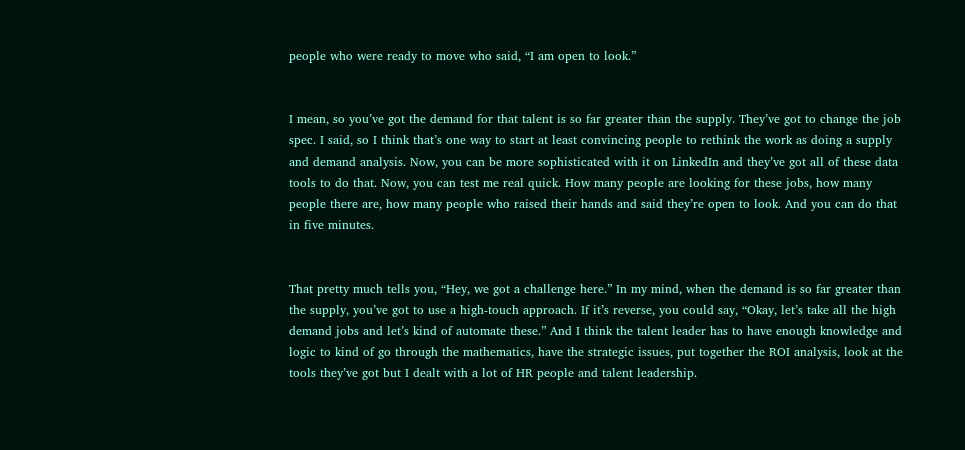people who were ready to move who said, “I am open to look.”


I mean, so you’ve got the demand for that talent is so far greater than the supply. They’ve got to change the job spec. I said, so I think that’s one way to start at least convincing people to rethink the work as doing a supply and demand analysis. Now, you can be more sophisticated with it on LinkedIn and they’ve got all of these data tools to do that. Now, you can test me real quick. How many people are looking for these jobs, how many people there are, how many people who raised their hands and said they’re open to look. And you can do that in five minutes.


That pretty much tells you, “Hey, we got a challenge here.” In my mind, when the demand is so far greater than the supply, you’ve got to use a high-touch approach. If it’s reverse, you could say, “Okay, let’s take all the high demand jobs and let’s kind of automate these.” And I think the talent leader has to have enough knowledge and logic to kind of go through the mathematics, have the strategic issues, put together the ROI analysis, look at the tools they’ve got but I dealt with a lot of HR people and talent leadership.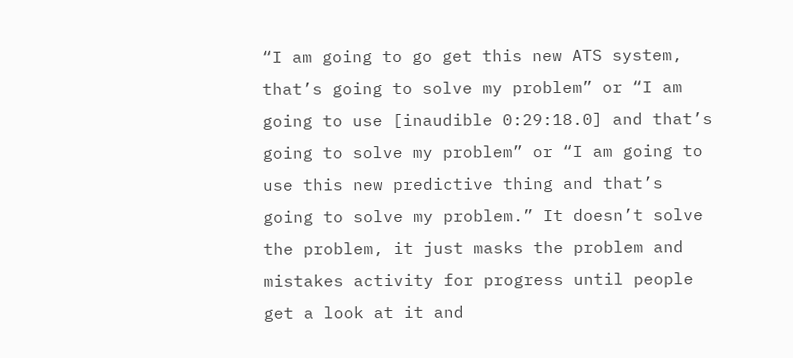“I am going to go get this new ATS system, that’s going to solve my problem” or “I am going to use [inaudible 0:29:18.0] and that’s going to solve my problem” or “I am going to use this new predictive thing and that’s going to solve my problem.” It doesn’t solve the problem, it just masks the problem and mistakes activity for progress until people get a look at it and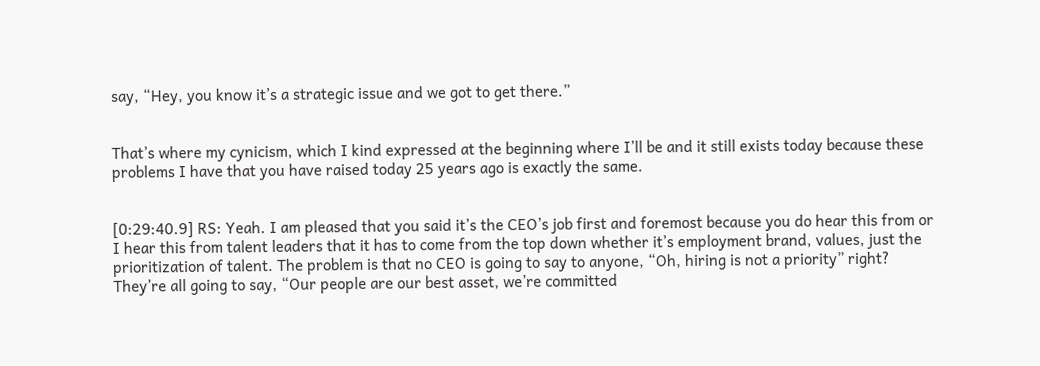say, “Hey, you know it’s a strategic issue and we got to get there.”


That’s where my cynicism, which I kind expressed at the beginning where I’ll be and it still exists today because these problems I have that you have raised today 25 years ago is exactly the same.


[0:29:40.9] RS: Yeah. I am pleased that you said it’s the CEO’s job first and foremost because you do hear this from or I hear this from talent leaders that it has to come from the top down whether it’s employment brand, values, just the prioritization of talent. The problem is that no CEO is going to say to anyone, “Oh, hiring is not a priority” right? They’re all going to say, “Our people are our best asset, we’re committed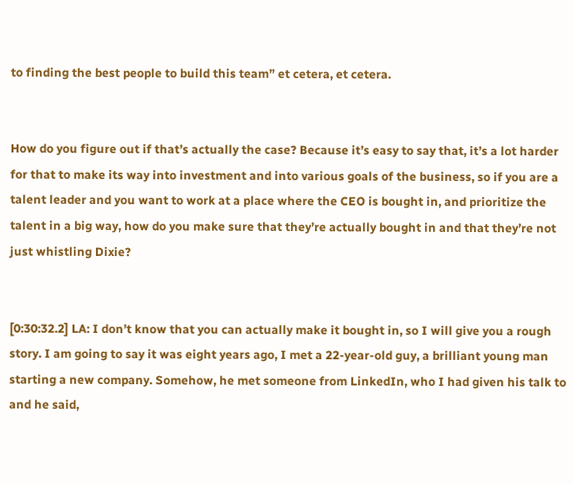to finding the best people to build this team” et cetera, et cetera.


How do you figure out if that’s actually the case? Because it’s easy to say that, it’s a lot harder for that to make its way into investment and into various goals of the business, so if you are a talent leader and you want to work at a place where the CEO is bought in, and prioritize the talent in a big way, how do you make sure that they’re actually bought in and that they’re not just whistling Dixie?


[0:30:32.2] LA: I don’t know that you can actually make it bought in, so I will give you a rough story. I am going to say it was eight years ago, I met a 22-year-old guy, a brilliant young man starting a new company. Somehow, he met someone from LinkedIn, who I had given his talk to and he said,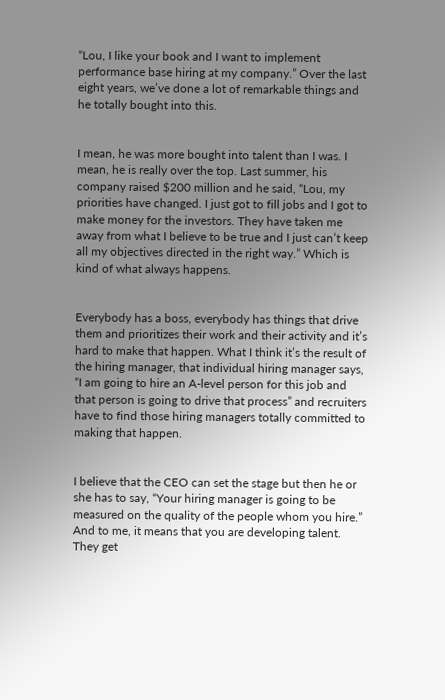“Lou, I like your book and I want to implement performance base hiring at my company.” Over the last eight years, we’ve done a lot of remarkable things and he totally bought into this.


I mean, he was more bought into talent than I was. I mean, he is really over the top. Last summer, his company raised $200 million and he said, “Lou, my priorities have changed. I just got to fill jobs and I got to make money for the investors. They have taken me away from what I believe to be true and I just can’t keep all my objectives directed in the right way.” Which is kind of what always happens.


Everybody has a boss, everybody has things that drive them and prioritizes their work and their activity and it’s hard to make that happen. What I think it’s the result of the hiring manager, that individual hiring manager says, “I am going to hire an A-level person for this job and that person is going to drive that process” and recruiters have to find those hiring managers totally committed to making that happen.


I believe that the CEO can set the stage but then he or she has to say, “Your hiring manager is going to be measured on the quality of the people whom you hire.” And to me, it means that you are developing talent. They get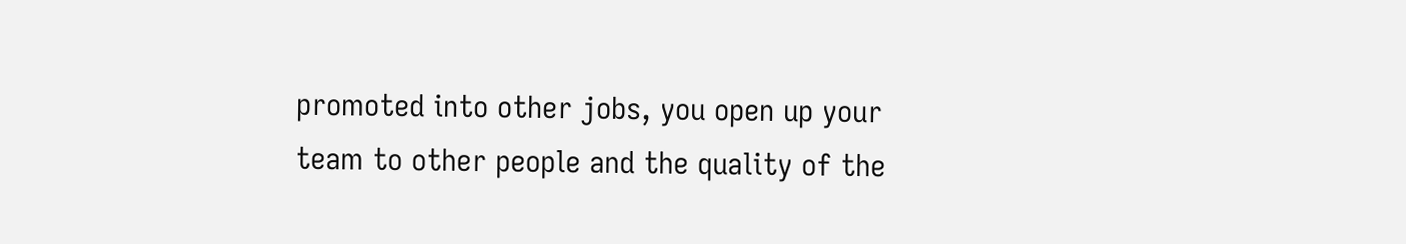promoted into other jobs, you open up your team to other people and the quality of the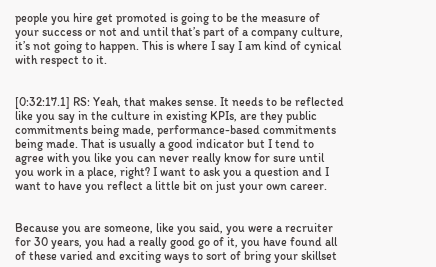people you hire get promoted is going to be the measure of your success or not and until that’s part of a company culture, it’s not going to happen. This is where I say I am kind of cynical with respect to it.


[0:32:17.1] RS: Yeah, that makes sense. It needs to be reflected like you say in the culture in existing KPIs, are they public commitments being made, performance-based commitments being made. That is usually a good indicator but I tend to agree with you like you can never really know for sure until you work in a place, right? I want to ask you a question and I want to have you reflect a little bit on just your own career.


Because you are someone, like you said, you were a recruiter for 30 years, you had a really good go of it, you have found all of these varied and exciting ways to sort of bring your skillset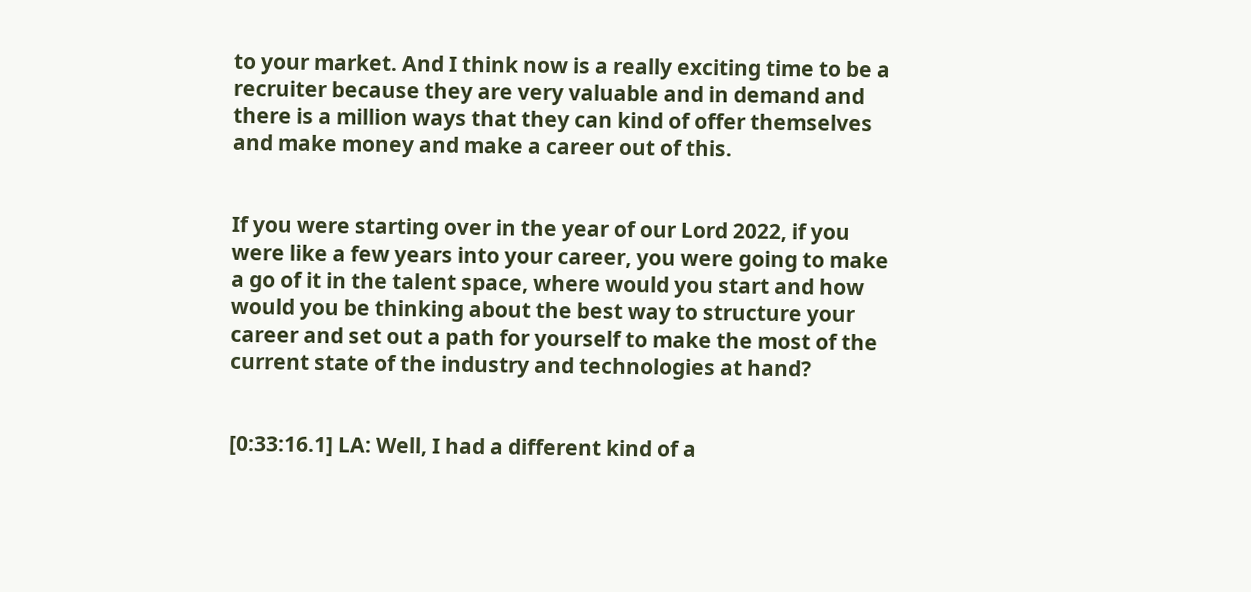to your market. And I think now is a really exciting time to be a recruiter because they are very valuable and in demand and there is a million ways that they can kind of offer themselves and make money and make a career out of this.


If you were starting over in the year of our Lord 2022, if you were like a few years into your career, you were going to make a go of it in the talent space, where would you start and how would you be thinking about the best way to structure your career and set out a path for yourself to make the most of the current state of the industry and technologies at hand?


[0:33:16.1] LA: Well, I had a different kind of a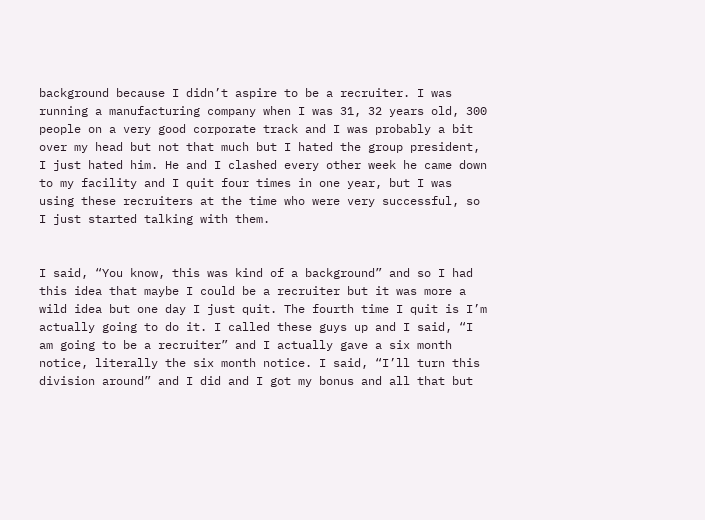background because I didn’t aspire to be a recruiter. I was running a manufacturing company when I was 31, 32 years old, 300 people on a very good corporate track and I was probably a bit over my head but not that much but I hated the group president, I just hated him. He and I clashed every other week he came down to my facility and I quit four times in one year, but I was using these recruiters at the time who were very successful, so I just started talking with them.


I said, “You know, this was kind of a background” and so I had this idea that maybe I could be a recruiter but it was more a wild idea but one day I just quit. The fourth time I quit is I’m actually going to do it. I called these guys up and I said, “I am going to be a recruiter” and I actually gave a six month notice, literally the six month notice. I said, “I’ll turn this division around” and I did and I got my bonus and all that but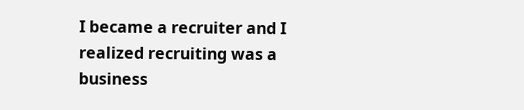I became a recruiter and I realized recruiting was a business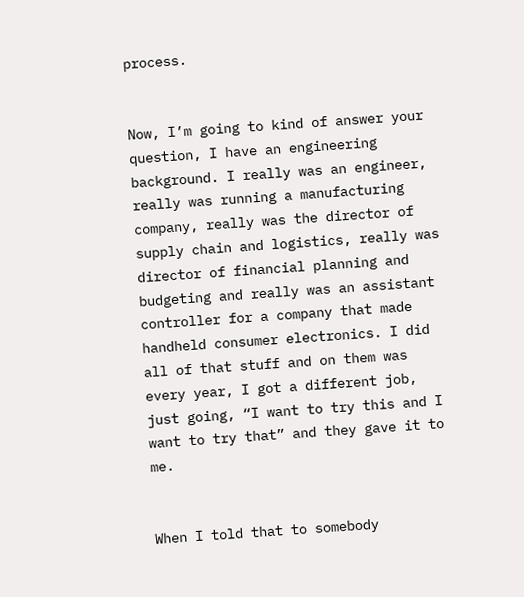process.


Now, I’m going to kind of answer your question, I have an engineering background. I really was an engineer, really was running a manufacturing company, really was the director of supply chain and logistics, really was director of financial planning and budgeting and really was an assistant controller for a company that made handheld consumer electronics. I did all of that stuff and on them was every year, I got a different job, just going, “I want to try this and I want to try that” and they gave it to me.


When I told that to somebody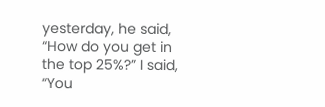yesterday, he said, “How do you get in the top 25%?” I said, “You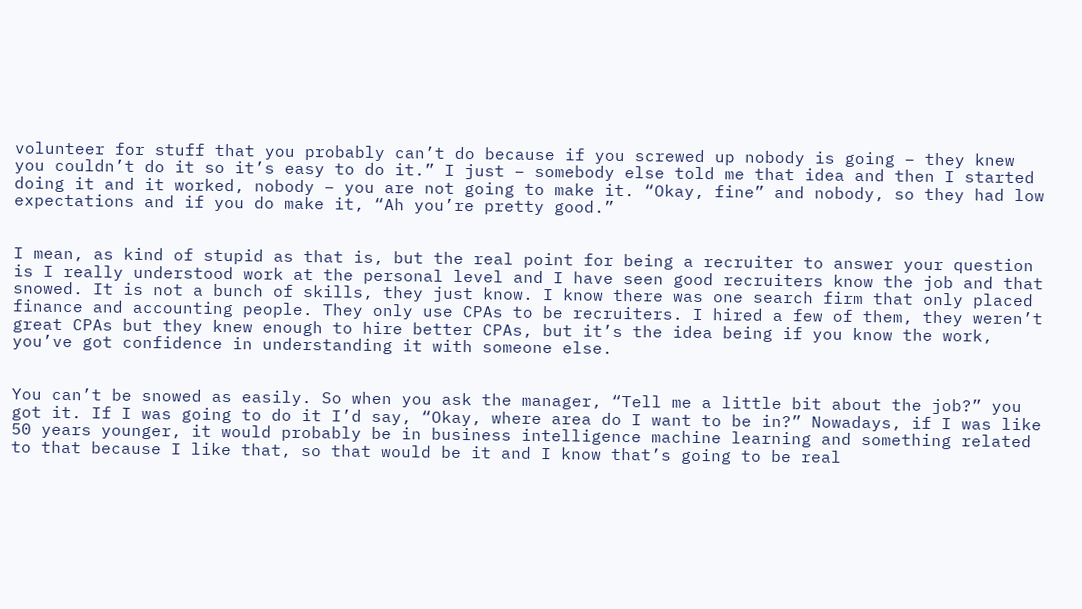volunteer for stuff that you probably can’t do because if you screwed up nobody is going – they knew you couldn’t do it so it’s easy to do it.” I just – somebody else told me that idea and then I started doing it and it worked, nobody – you are not going to make it. “Okay, fine” and nobody, so they had low expectations and if you do make it, “Ah you’re pretty good.”


I mean, as kind of stupid as that is, but the real point for being a recruiter to answer your question is I really understood work at the personal level and I have seen good recruiters know the job and that snowed. It is not a bunch of skills, they just know. I know there was one search firm that only placed finance and accounting people. They only use CPAs to be recruiters. I hired a few of them, they weren’t great CPAs but they knew enough to hire better CPAs, but it’s the idea being if you know the work, you’ve got confidence in understanding it with someone else.


You can’t be snowed as easily. So when you ask the manager, “Tell me a little bit about the job?” you got it. If I was going to do it I’d say, “Okay, where area do I want to be in?” Nowadays, if I was like 50 years younger, it would probably be in business intelligence machine learning and something related to that because I like that, so that would be it and I know that’s going to be real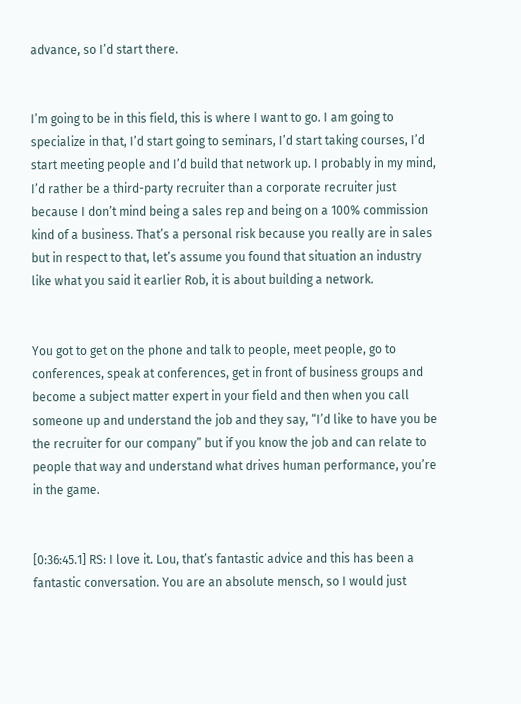advance, so I’d start there.


I’m going to be in this field, this is where I want to go. I am going to specialize in that, I’d start going to seminars, I’d start taking courses, I’d start meeting people and I’d build that network up. I probably in my mind, I’d rather be a third-party recruiter than a corporate recruiter just because I don’t mind being a sales rep and being on a 100% commission kind of a business. That’s a personal risk because you really are in sales but in respect to that, let’s assume you found that situation an industry like what you said it earlier Rob, it is about building a network.


You got to get on the phone and talk to people, meet people, go to conferences, speak at conferences, get in front of business groups and become a subject matter expert in your field and then when you call someone up and understand the job and they say, “I’d like to have you be the recruiter for our company” but if you know the job and can relate to people that way and understand what drives human performance, you’re in the game.


[0:36:45.1] RS: I love it. Lou, that’s fantastic advice and this has been a fantastic conversation. You are an absolute mensch, so I would just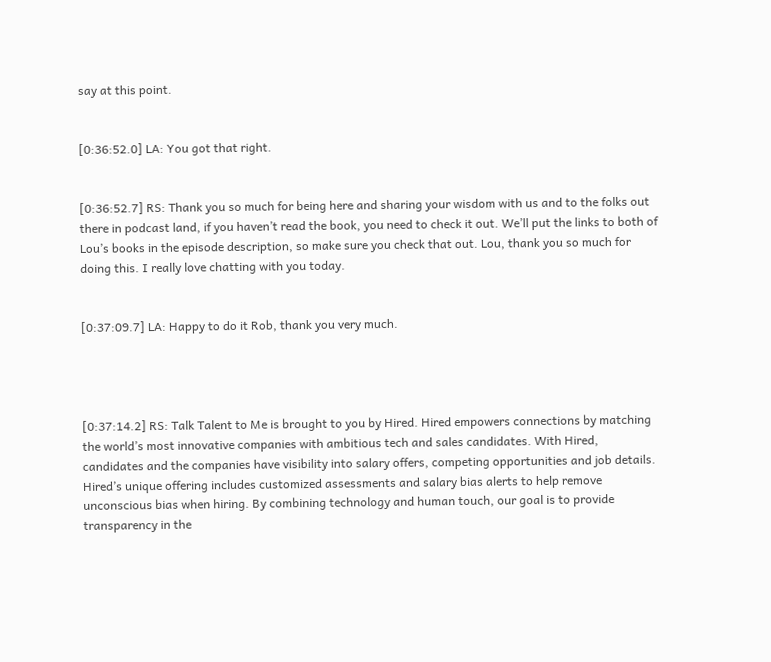say at this point.


[0:36:52.0] LA: You got that right.


[0:36:52.7] RS: Thank you so much for being here and sharing your wisdom with us and to the folks out there in podcast land, if you haven’t read the book, you need to check it out. We’ll put the links to both of Lou’s books in the episode description, so make sure you check that out. Lou, thank you so much for doing this. I really love chatting with you today.


[0:37:09.7] LA: Happy to do it Rob, thank you very much.




[0:37:14.2] RS: Talk Talent to Me is brought to you by Hired. Hired empowers connections by matching the world’s most innovative companies with ambitious tech and sales candidates. With Hired, candidates and the companies have visibility into salary offers, competing opportunities and job details. Hired’s unique offering includes customized assessments and salary bias alerts to help remove unconscious bias when hiring. By combining technology and human touch, our goal is to provide transparency in the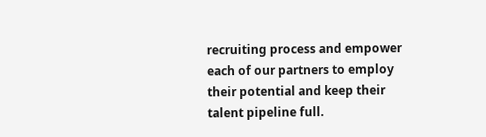recruiting process and empower each of our partners to employ their potential and keep their talent pipeline full.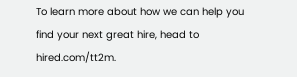To learn more about how we can help you find your next great hire, head to hired.com/tt2m.